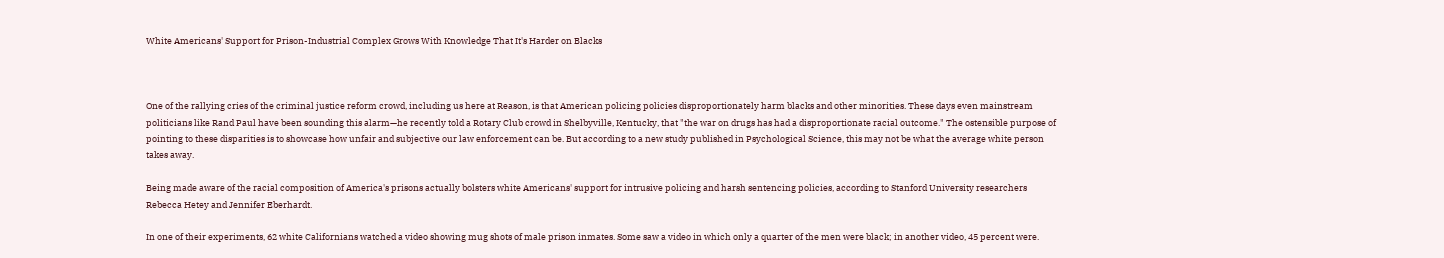White Americans' Support for Prison-Industrial Complex Grows With Knowledge That It's Harder on Blacks



One of the rallying cries of the criminal justice reform crowd, including us here at Reason, is that American policing policies disproportionately harm blacks and other minorities. These days even mainstream politicians like Rand Paul have been sounding this alarm—he recently told a Rotary Club crowd in Shelbyville, Kentucky, that "the war on drugs has had a disproportionate racial outcome." The ostensible purpose of pointing to these disparities is to showcase how unfair and subjective our law enforcement can be. But according to a new study published in Psychological Science, this may not be what the average white person takes away.

Being made aware of the racial composition of America's prisons actually bolsters white Americans' support for intrusive policing and harsh sentencing policies, according to Stanford University researchers Rebecca Hetey and Jennifer Eberhardt.

In one of their experiments, 62 white Californians watched a video showing mug shots of male prison inmates. Some saw a video in which only a quarter of the men were black; in another video, 45 percent were.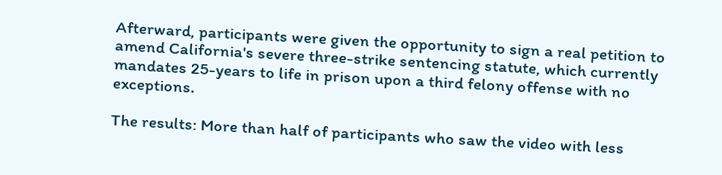Afterward, participants were given the opportunity to sign a real petition to amend California's severe three-strike sentencing statute, which currently mandates 25-years to life in prison upon a third felony offense with no exceptions.

The results: More than half of participants who saw the video with less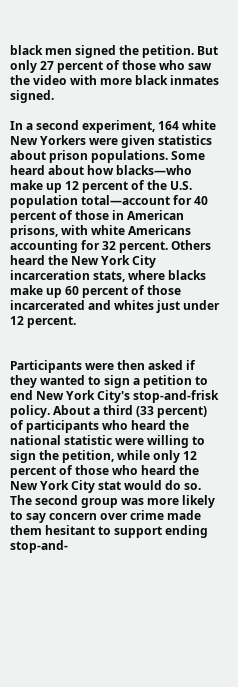black men signed the petition. But only 27 percent of those who saw the video with more black inmates signed.

In a second experiment, 164 white New Yorkers were given statistics about prison populations. Some heard about how blacks—who make up 12 percent of the U.S. population total—account for 40 percent of those in American prisons, with white Americans accounting for 32 percent. Others heard the New York City incarceration stats, where blacks make up 60 percent of those incarcerated and whites just under 12 percent.


Participants were then asked if they wanted to sign a petition to end New York City's stop-and-frisk policy. About a third (33 percent) of participants who heard the national statistic were willing to sign the petition, while only 12 percent of those who heard the New York City stat would do so. The second group was more likely to say concern over crime made them hesitant to support ending stop-and-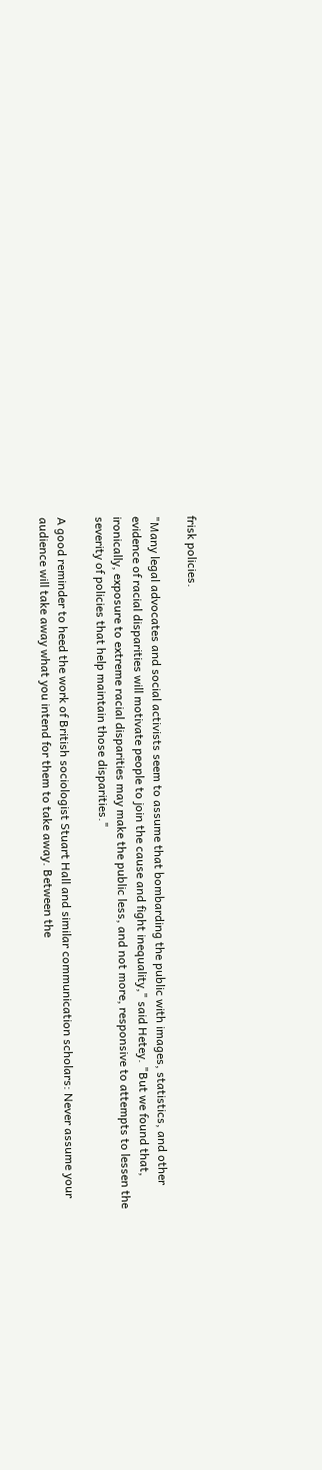frisk policies.

"Many legal advocates and social activists seem to assume that bombarding the public with images, statistics, and other evidence of racial disparities will motivate people to join the cause and fight inequality," said Hetey. "But we found that, ironically, exposure to extreme racial disparities may make the public less, and not more, responsive to attempts to lessen the severity of policies that help maintain those disparities."

A good reminder to heed the work of British sociologist Stuart Hall and similar communication scholars: Never assume your audience will take away what you intend for them to take away. Between the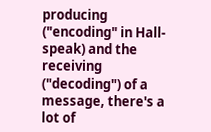producing ("encoding" in Hall-speak) and the receiving ("decoding") of a message, there's a lot of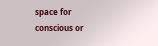space for conscious or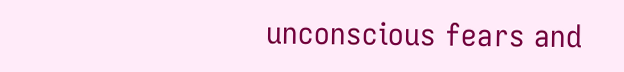unconscious fears and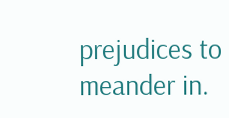prejudices to meander in.